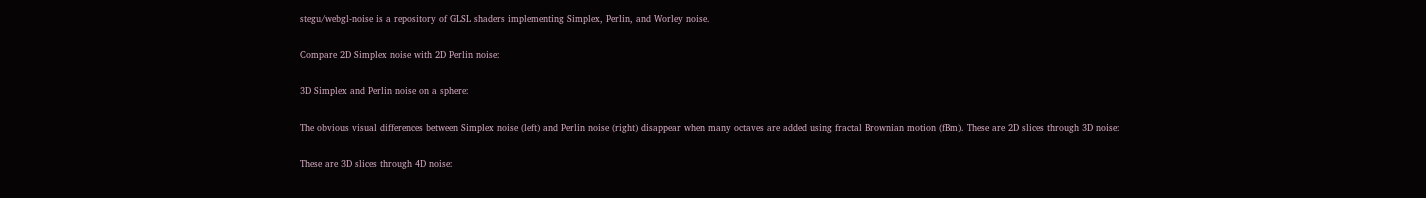stegu/webgl-noise is a repository of GLSL shaders implementing Simplex, Perlin, and Worley noise.

Compare 2D Simplex noise with 2D Perlin noise:

3D Simplex and Perlin noise on a sphere:

The obvious visual differences between Simplex noise (left) and Perlin noise (right) disappear when many octaves are added using fractal Brownian motion (fBm). These are 2D slices through 3D noise:

These are 3D slices through 4D noise: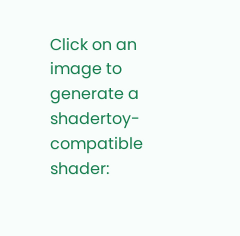Click on an image to generate a shadertoy-compatible shader: